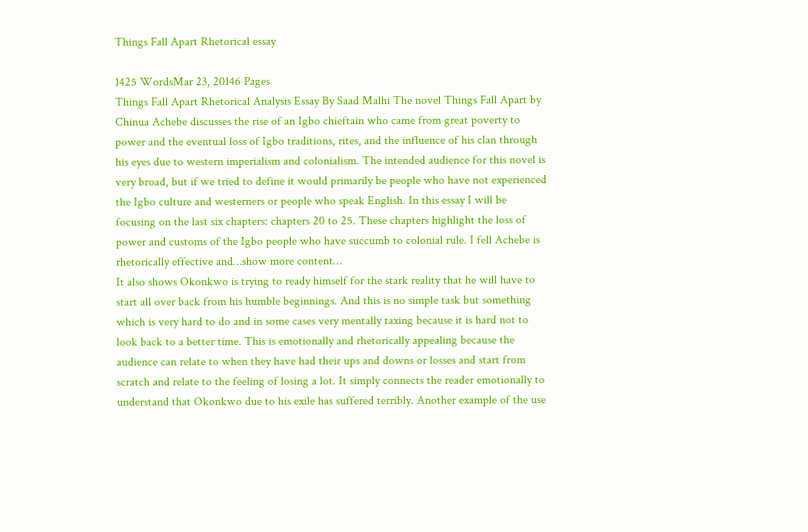Things Fall Apart Rhetorical essay

1425 WordsMar 23, 20146 Pages
Things Fall Apart Rhetorical Analysis Essay By Saad Malhi The novel Things Fall Apart by Chinua Achebe discusses the rise of an Igbo chieftain who came from great poverty to power and the eventual loss of Igbo traditions, rites, and the influence of his clan through his eyes due to western imperialism and colonialism. The intended audience for this novel is very broad, but if we tried to define it would primarily be people who have not experienced the Igbo culture and westerners or people who speak English. In this essay I will be focusing on the last six chapters: chapters 20 to 25. These chapters highlight the loss of power and customs of the Igbo people who have succumb to colonial rule. I fell Achebe is rhetorically effective and…show more content…
It also shows Okonkwo is trying to ready himself for the stark reality that he will have to start all over back from his humble beginnings. And this is no simple task but something which is very hard to do and in some cases very mentally taxing because it is hard not to look back to a better time. This is emotionally and rhetorically appealing because the audience can relate to when they have had their ups and downs or losses and start from scratch and relate to the feeling of losing a lot. It simply connects the reader emotionally to understand that Okonkwo due to his exile has suffered terribly. Another example of the use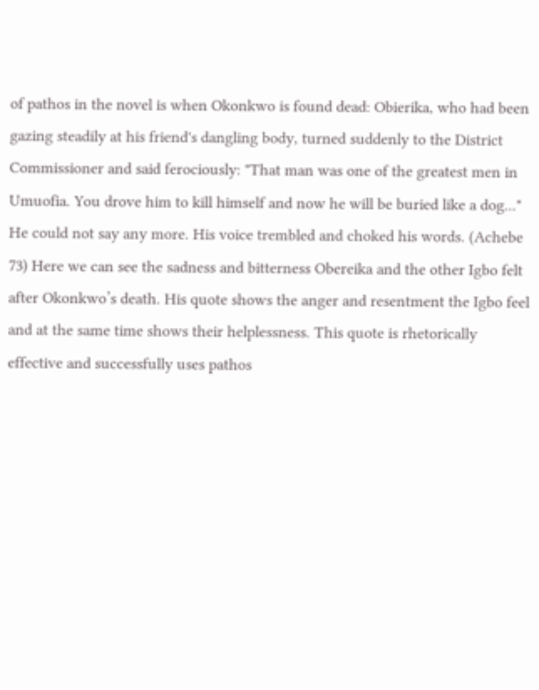of pathos in the novel is when Okonkwo is found dead: Obierika, who had been gazing steadily at his friend's dangling body, turned suddenly to the District Commissioner and said ferociously: "That man was one of the greatest men in Umuofia. You drove him to kill himself and now he will be buried like a dog..." He could not say any more. His voice trembled and choked his words. (Achebe 73) Here we can see the sadness and bitterness Obereika and the other Igbo felt after Okonkwo’s death. His quote shows the anger and resentment the Igbo feel and at the same time shows their helplessness. This quote is rhetorically effective and successfully uses pathos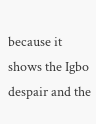because it shows the Igbo despair and the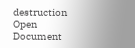destruction
Open Document